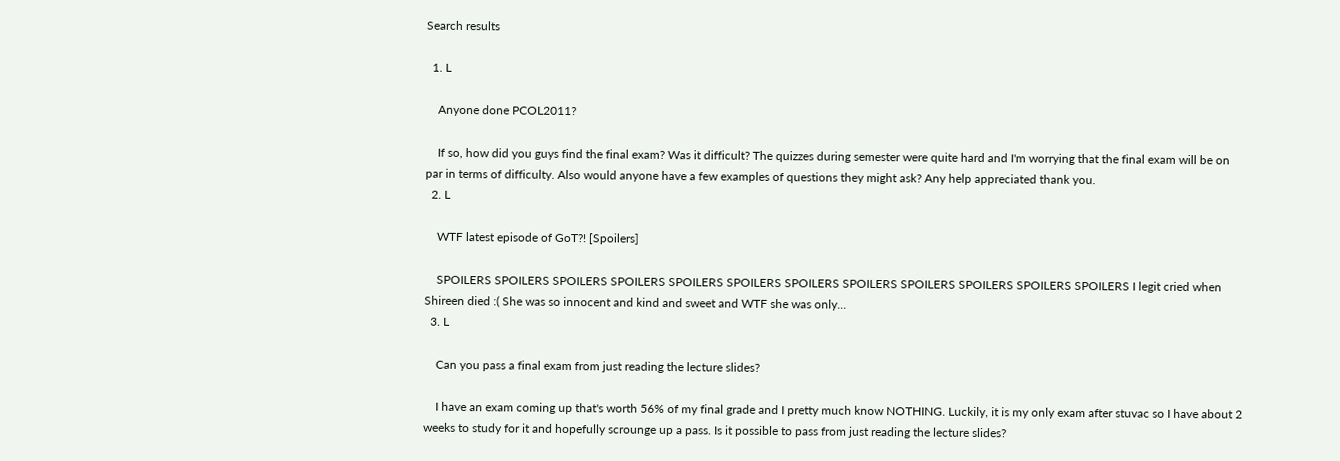Search results

  1. L

    Anyone done PCOL2011?

    If so, how did you guys find the final exam? Was it difficult? The quizzes during semester were quite hard and I'm worrying that the final exam will be on par in terms of difficulty. Also would anyone have a few examples of questions they might ask? Any help appreciated thank you.
  2. L

    WTF latest episode of GoT?! [Spoilers]

    SPOILERS SPOILERS SPOILERS SPOILERS SPOILERS SPOILERS SPOILERS SPOILERS SPOILERS SPOILERS SPOILERS SPOILERS I legit cried when Shireen died :( She was so innocent and kind and sweet and WTF she was only...
  3. L

    Can you pass a final exam from just reading the lecture slides?

    I have an exam coming up that's worth 56% of my final grade and I pretty much know NOTHING. Luckily, it is my only exam after stuvac so I have about 2 weeks to study for it and hopefully scrounge up a pass. Is it possible to pass from just reading the lecture slides?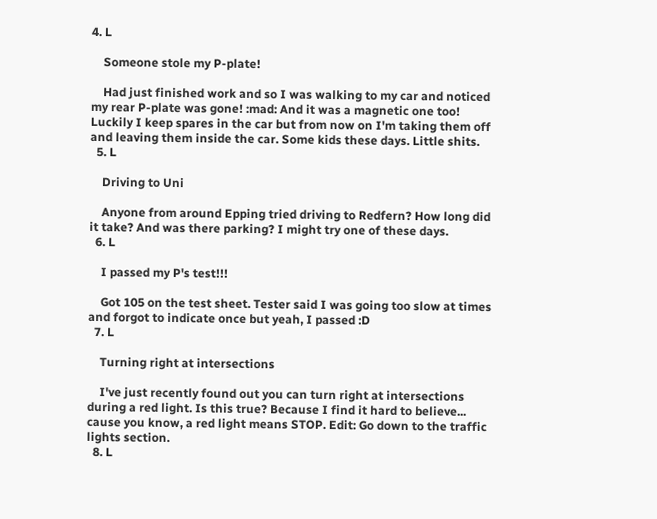4. L

    Someone stole my P-plate!

    Had just finished work and so I was walking to my car and noticed my rear P-plate was gone! :mad: And it was a magnetic one too! Luckily I keep spares in the car but from now on I'm taking them off and leaving them inside the car. Some kids these days. Little shits.
  5. L

    Driving to Uni

    Anyone from around Epping tried driving to Redfern? How long did it take? And was there parking? I might try one of these days.
  6. L

    I passed my P's test!!!

    Got 105 on the test sheet. Tester said I was going too slow at times and forgot to indicate once but yeah, I passed :D
  7. L

    Turning right at intersections

    I've just recently found out you can turn right at intersections during a red light. Is this true? Because I find it hard to believe... cause you know, a red light means STOP. Edit: Go down to the traffic lights section.
  8. L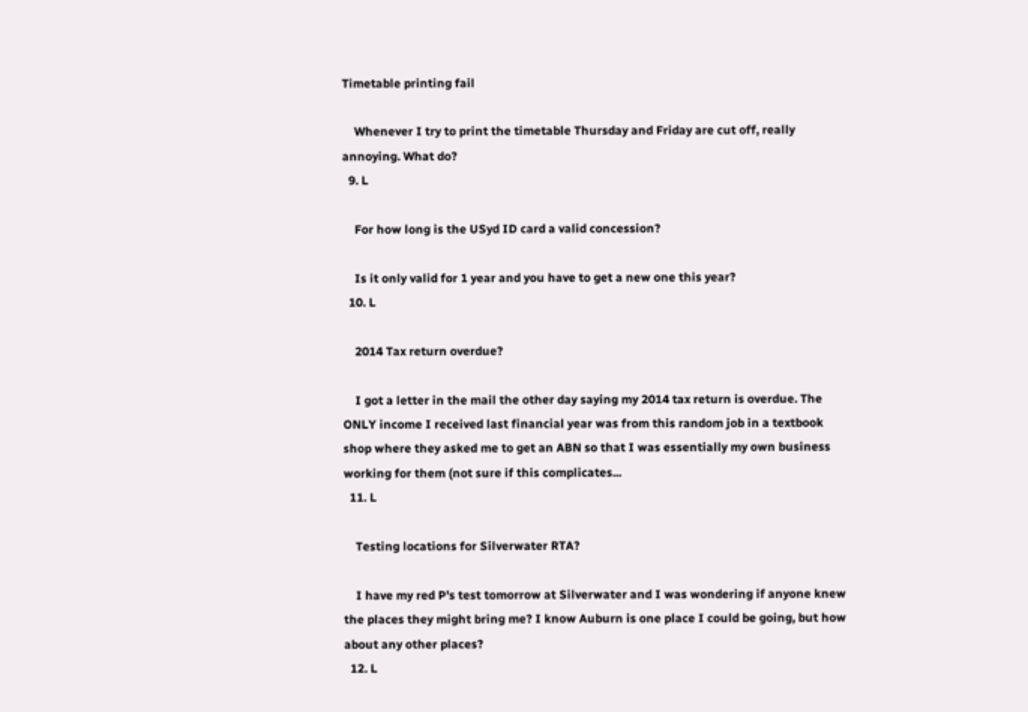Timetable printing fail

    Whenever I try to print the timetable Thursday and Friday are cut off, really annoying. What do?
  9. L

    For how long is the USyd ID card a valid concession?

    Is it only valid for 1 year and you have to get a new one this year?
  10. L

    2014 Tax return overdue?

    I got a letter in the mail the other day saying my 2014 tax return is overdue. The ONLY income I received last financial year was from this random job in a textbook shop where they asked me to get an ABN so that I was essentially my own business working for them (not sure if this complicates...
  11. L

    Testing locations for Silverwater RTA?

    I have my red P's test tomorrow at Silverwater and I was wondering if anyone knew the places they might bring me? I know Auburn is one place I could be going, but how about any other places?
  12. L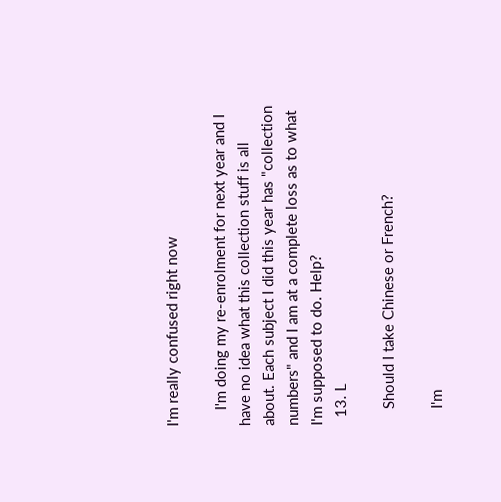I'm really confused right now

    I'm doing my re-enrolment for next year and I have no idea what this collection stuff is all about. Each subject I did this year has "collection numbers" and I am at a complete loss as to what I'm supposed to do. Help?
  13. L

    Should I take Chinese or French?

    I'm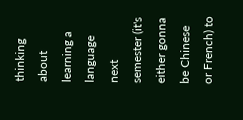thinking about learning a language next semester (it's either gonna be Chinese or French) to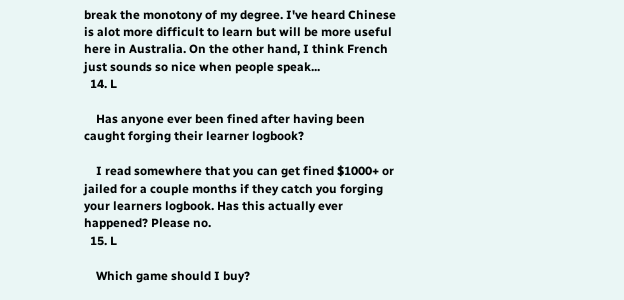break the monotony of my degree. I've heard Chinese is alot more difficult to learn but will be more useful here in Australia. On the other hand, I think French just sounds so nice when people speak...
  14. L

    Has anyone ever been fined after having been caught forging their learner logbook?

    I read somewhere that you can get fined $1000+ or jailed for a couple months if they catch you forging your learners logbook. Has this actually ever happened? Please no.
  15. L

    Which game should I buy?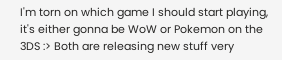I'm torn on which game I should start playing, it's either gonna be WoW or Pokemon on the 3DS :> Both are releasing new stuff very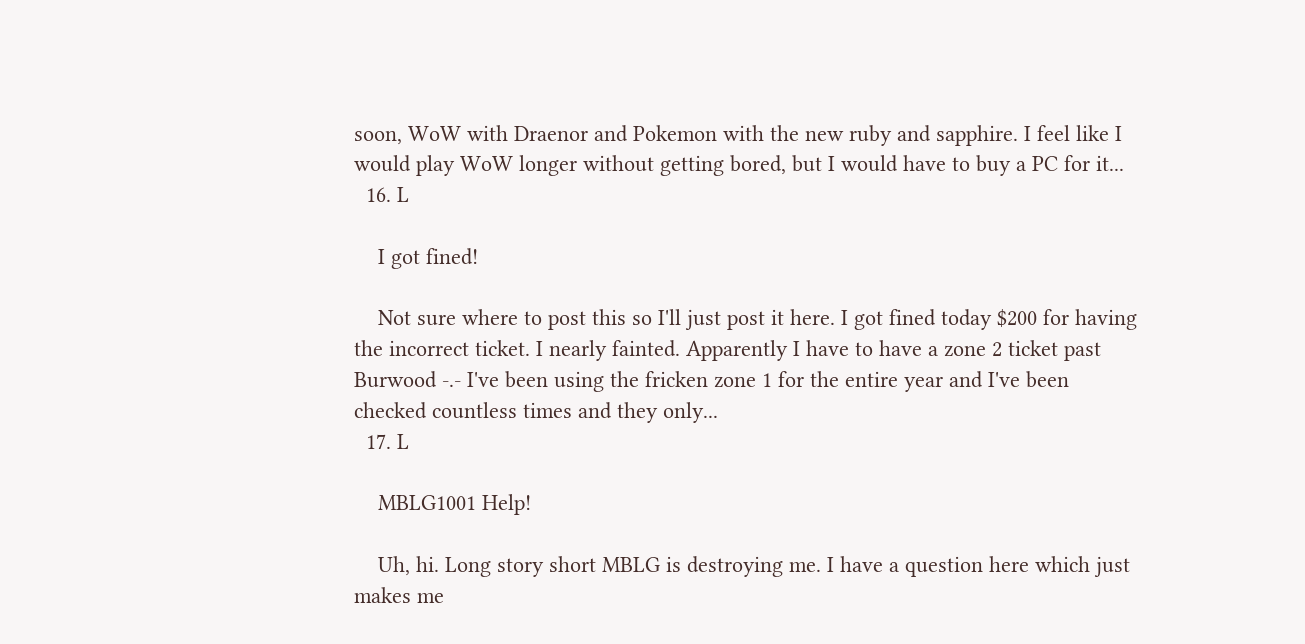soon, WoW with Draenor and Pokemon with the new ruby and sapphire. I feel like I would play WoW longer without getting bored, but I would have to buy a PC for it...
  16. L

    I got fined!

    Not sure where to post this so I'll just post it here. I got fined today $200 for having the incorrect ticket. I nearly fainted. Apparently I have to have a zone 2 ticket past Burwood -.- I've been using the fricken zone 1 for the entire year and I've been checked countless times and they only...
  17. L

    MBLG1001 Help!

    Uh, hi. Long story short MBLG is destroying me. I have a question here which just makes me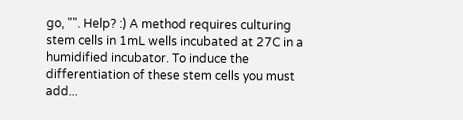go, "". Help? :) A method requires culturing stem cells in 1mL wells incubated at 27C in a humidified incubator. To induce the differentiation of these stem cells you must add...